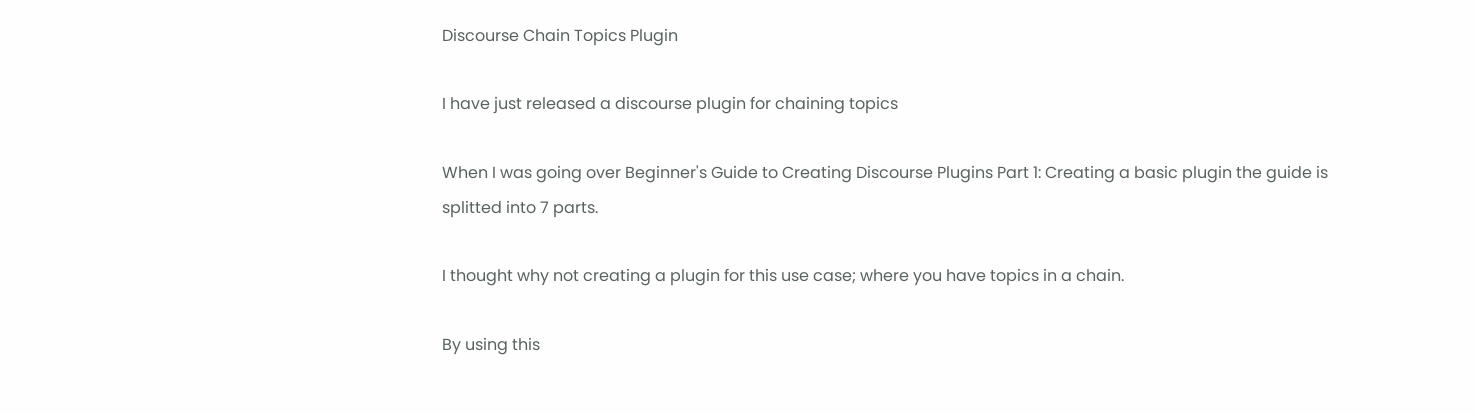Discourse Chain Topics Plugin

I have just released a discourse plugin for chaining topics

When I was going over Beginner's Guide to Creating Discourse Plugins Part 1: Creating a basic plugin the guide is splitted into 7 parts.

I thought why not creating a plugin for this use case; where you have topics in a chain.

By using this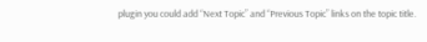plugin you could add “Next Topic” and “Previous Topic” links on the topic title.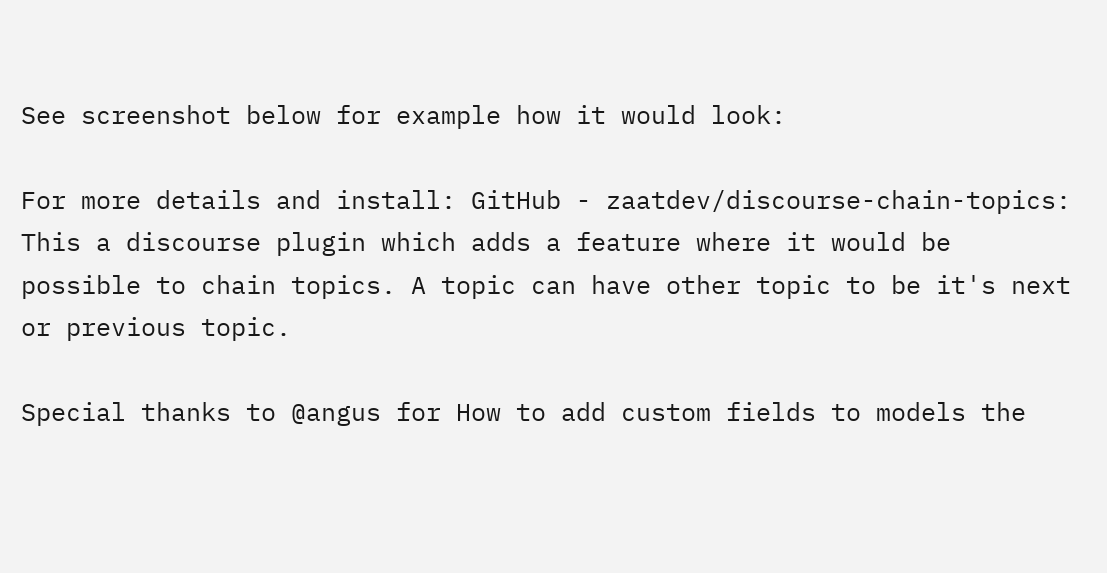See screenshot below for example how it would look:

For more details and install: GitHub - zaatdev/discourse-chain-topics: This a discourse plugin which adds a feature where it would be possible to chain topics. A topic can have other topic to be it's next or previous topic.

Special thanks to @angus for How to add custom fields to models the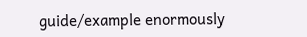guide/example enormously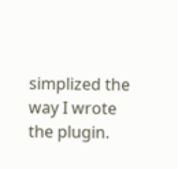simplized the way I wrote the plugin.